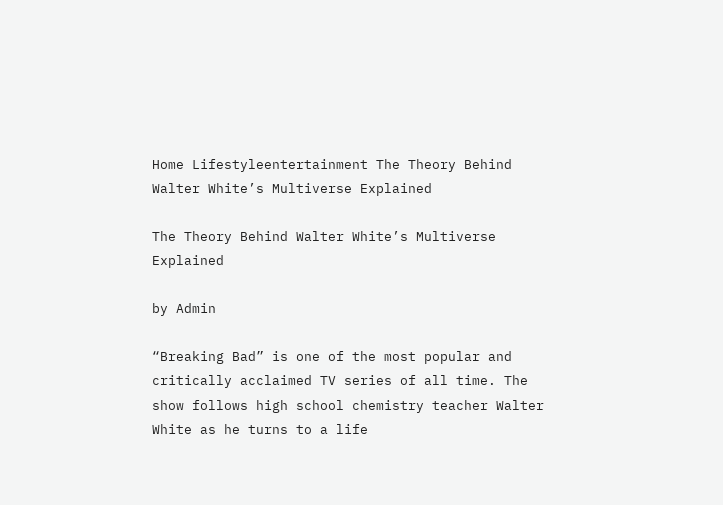Home Lifestyleentertainment The Theory Behind Walter White’s Multiverse Explained

The Theory Behind Walter White’s Multiverse Explained

by Admin

“Breaking Bad” is one of the most popular and critically acclaimed TV series of all time. The show follows high school chemistry teacher Walter White as he turns to a life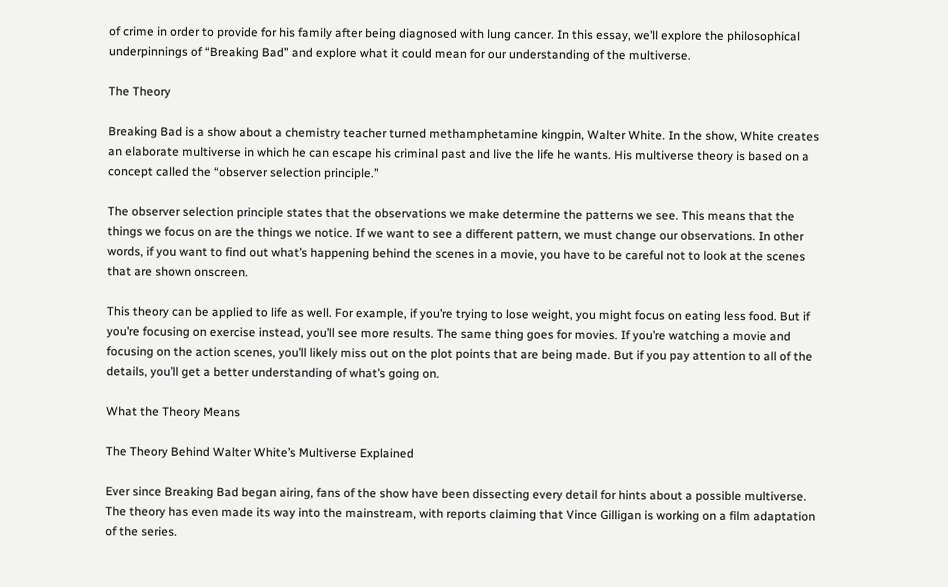of crime in order to provide for his family after being diagnosed with lung cancer. In this essay, we’ll explore the philosophical underpinnings of “Breaking Bad” and explore what it could mean for our understanding of the multiverse.

The Theory

Breaking Bad is a show about a chemistry teacher turned methamphetamine kingpin, Walter White. In the show, White creates an elaborate multiverse in which he can escape his criminal past and live the life he wants. His multiverse theory is based on a concept called the “observer selection principle.”

The observer selection principle states that the observations we make determine the patterns we see. This means that the things we focus on are the things we notice. If we want to see a different pattern, we must change our observations. In other words, if you want to find out what’s happening behind the scenes in a movie, you have to be careful not to look at the scenes that are shown onscreen.

This theory can be applied to life as well. For example, if you’re trying to lose weight, you might focus on eating less food. But if you’re focusing on exercise instead, you’ll see more results. The same thing goes for movies. If you’re watching a movie and focusing on the action scenes, you’ll likely miss out on the plot points that are being made. But if you pay attention to all of the details, you’ll get a better understanding of what’s going on.

What the Theory Means

The Theory Behind Walter White’s Multiverse Explained

Ever since Breaking Bad began airing, fans of the show have been dissecting every detail for hints about a possible multiverse. The theory has even made its way into the mainstream, with reports claiming that Vince Gilligan is working on a film adaptation of the series.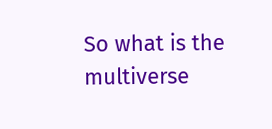So what is the multiverse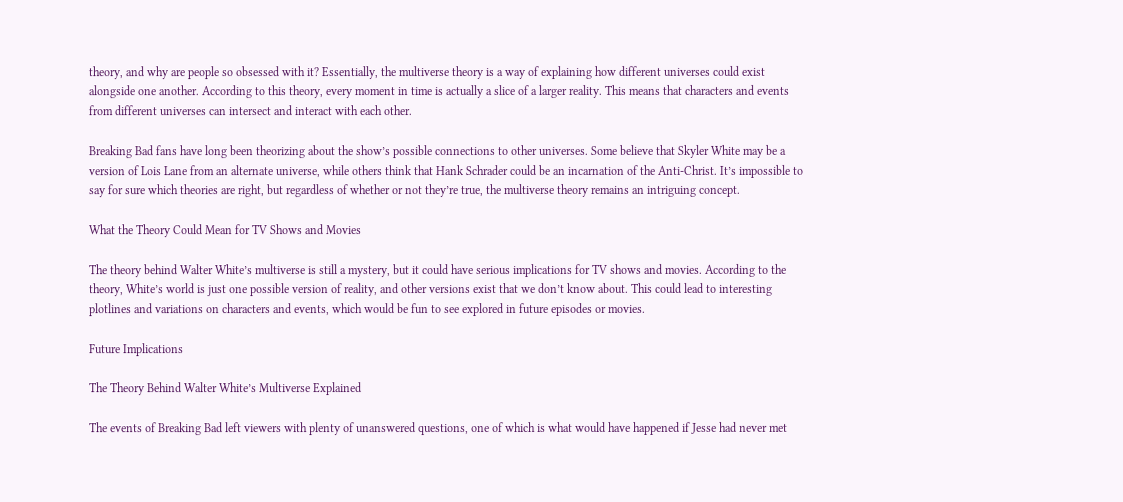theory, and why are people so obsessed with it? Essentially, the multiverse theory is a way of explaining how different universes could exist alongside one another. According to this theory, every moment in time is actually a slice of a larger reality. This means that characters and events from different universes can intersect and interact with each other.

Breaking Bad fans have long been theorizing about the show’s possible connections to other universes. Some believe that Skyler White may be a version of Lois Lane from an alternate universe, while others think that Hank Schrader could be an incarnation of the Anti-Christ. It’s impossible to say for sure which theories are right, but regardless of whether or not they’re true, the multiverse theory remains an intriguing concept.

What the Theory Could Mean for TV Shows and Movies

The theory behind Walter White’s multiverse is still a mystery, but it could have serious implications for TV shows and movies. According to the theory, White’s world is just one possible version of reality, and other versions exist that we don’t know about. This could lead to interesting plotlines and variations on characters and events, which would be fun to see explored in future episodes or movies.

Future Implications

The Theory Behind Walter White’s Multiverse Explained

The events of Breaking Bad left viewers with plenty of unanswered questions, one of which is what would have happened if Jesse had never met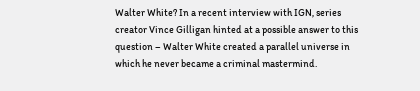Walter White? In a recent interview with IGN, series creator Vince Gilligan hinted at a possible answer to this question – Walter White created a parallel universe in which he never became a criminal mastermind.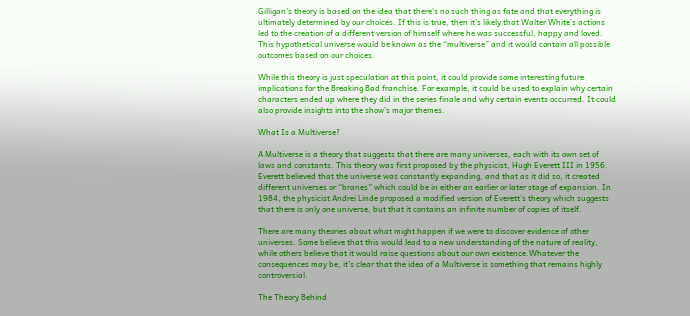Gilligan’s theory is based on the idea that there’s no such thing as fate and that everything is ultimately determined by our choices. If this is true, then it’s likely that Walter White’s actions led to the creation of a different version of himself where he was successful, happy and loved. This hypothetical universe would be known as the “multiverse” and it would contain all possible outcomes based on our choices.

While this theory is just speculation at this point, it could provide some interesting future implications for the Breaking Bad franchise. For example, it could be used to explain why certain characters ended up where they did in the series finale and why certain events occurred. It could also provide insights into the show’s major themes.

What Is a Multiverse?

A Multiverse is a theory that suggests that there are many universes, each with its own set of laws and constants. This theory was first proposed by the physicist, Hugh Everett III in 1956. Everett believed that the universe was constantly expanding, and that as it did so, it created different universes or “branes” which could be in either an earlier or later stage of expansion. In 1984, the physicist Andrei Linde proposed a modified version of Everett’s theory which suggests that there is only one universe, but that it contains an infinite number of copies of itself.

There are many theories about what might happen if we were to discover evidence of other universes. Some believe that this would lead to a new understanding of the nature of reality, while others believe that it would raise questions about our own existence.Whatever the consequences may be, it’s clear that the idea of a Multiverse is something that remains highly controversial.

The Theory Behind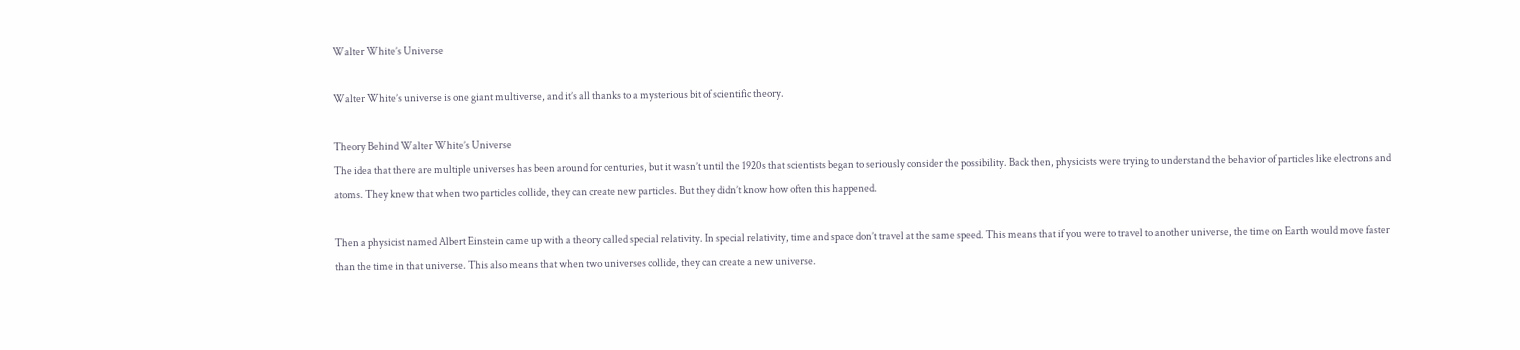Walter White’s Universe

Walter White’s universe is one giant multiverse, and it’s all thanks to a mysterious bit of scientific theory.

Theory Behind Walter White’s Universe
The idea that there are multiple universes has been around for centuries, but it wasn’t until the 1920s that scientists began to seriously consider the possibility. Back then, physicists were trying to understand the behavior of particles like electrons and atoms. They knew that when two particles collide, they can create new particles. But they didn’t know how often this happened.

Then a physicist named Albert Einstein came up with a theory called special relativity. In special relativity, time and space don’t travel at the same speed. This means that if you were to travel to another universe, the time on Earth would move faster than the time in that universe. This also means that when two universes collide, they can create a new universe.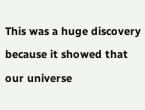This was a huge discovery because it showed that our universe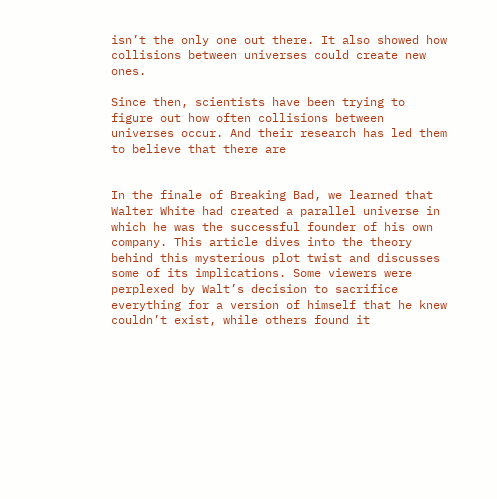isn’t the only one out there. It also showed how collisions between universes could create new ones.

Since then, scientists have been trying to figure out how often collisions between universes occur. And their research has led them to believe that there are


In the finale of Breaking Bad, we learned that Walter White had created a parallel universe in which he was the successful founder of his own company. This article dives into the theory behind this mysterious plot twist and discusses some of its implications. Some viewers were perplexed by Walt’s decision to sacrifice everything for a version of himself that he knew couldn’t exist, while others found it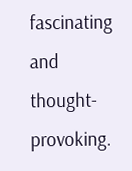fascinating and thought-provoking.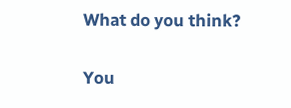What do you think?

You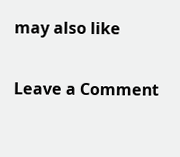may also like

Leave a Comment